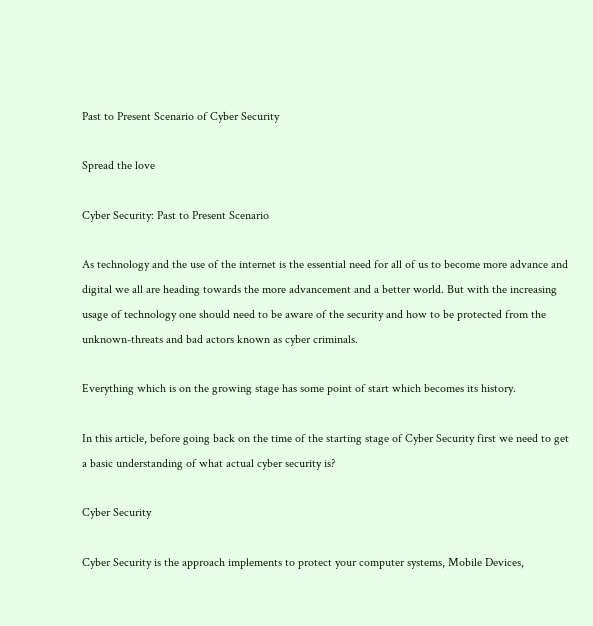Past to Present Scenario of Cyber Security

Spread the love

Cyber Security: Past to Present Scenario

As technology and the use of the internet is the essential need for all of us to become more advance and digital we all are heading towards the more advancement and a better world. But with the increasing usage of technology one should need to be aware of the security and how to be protected from the unknown-threats and bad actors known as cyber criminals.

Everything which is on the growing stage has some point of start which becomes its history.

In this article, before going back on the time of the starting stage of Cyber Security first we need to get a basic understanding of what actual cyber security is?

Cyber Security

Cyber Security is the approach implements to protect your computer systems, Mobile Devices,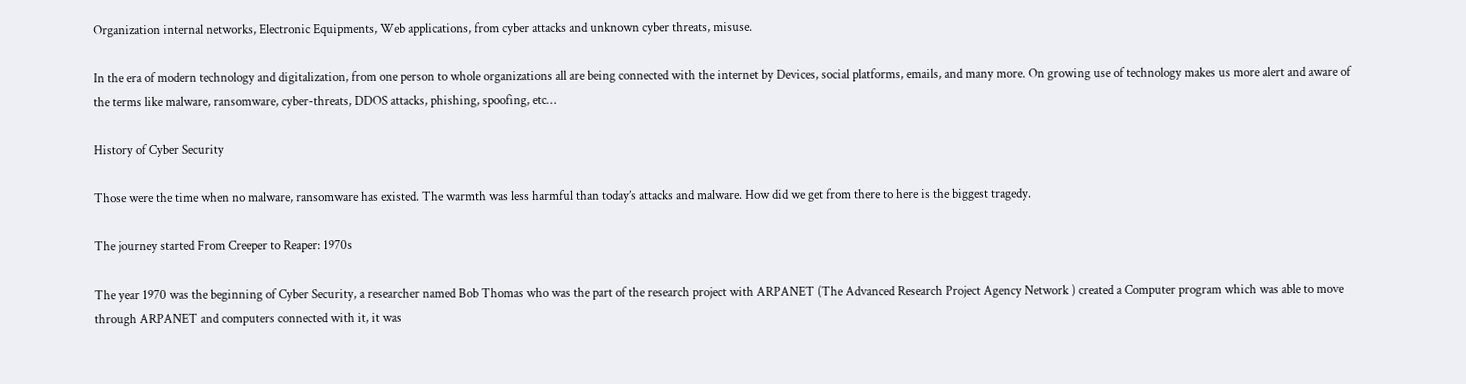Organization internal networks, Electronic Equipments, Web applications, from cyber attacks and unknown cyber threats, misuse.

In the era of modern technology and digitalization, from one person to whole organizations all are being connected with the internet by Devices, social platforms, emails, and many more. On growing use of technology makes us more alert and aware of the terms like malware, ransomware, cyber-threats, DDOS attacks, phishing, spoofing, etc…

History of Cyber Security

Those were the time when no malware, ransomware has existed. The warmth was less harmful than today’s attacks and malware. How did we get from there to here is the biggest tragedy.

The journey started From Creeper to Reaper: 1970s

The year 1970 was the beginning of Cyber Security, a researcher named Bob Thomas who was the part of the research project with ARPANET (The Advanced Research Project Agency Network ) created a Computer program which was able to move through ARPANET and computers connected with it, it was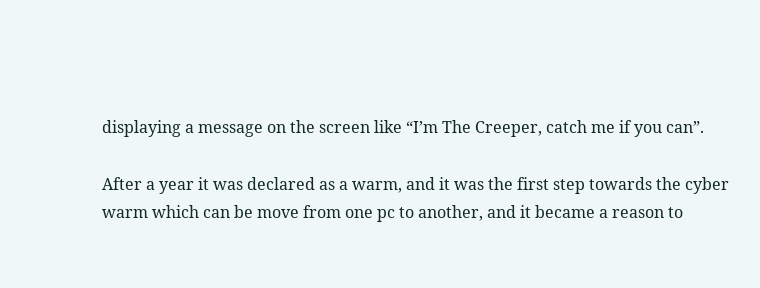displaying a message on the screen like “I’m The Creeper, catch me if you can”.

After a year it was declared as a warm, and it was the first step towards the cyber warm which can be move from one pc to another, and it became a reason to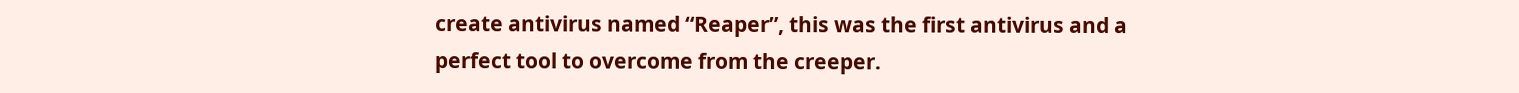create antivirus named “Reaper”, this was the first antivirus and a perfect tool to overcome from the creeper.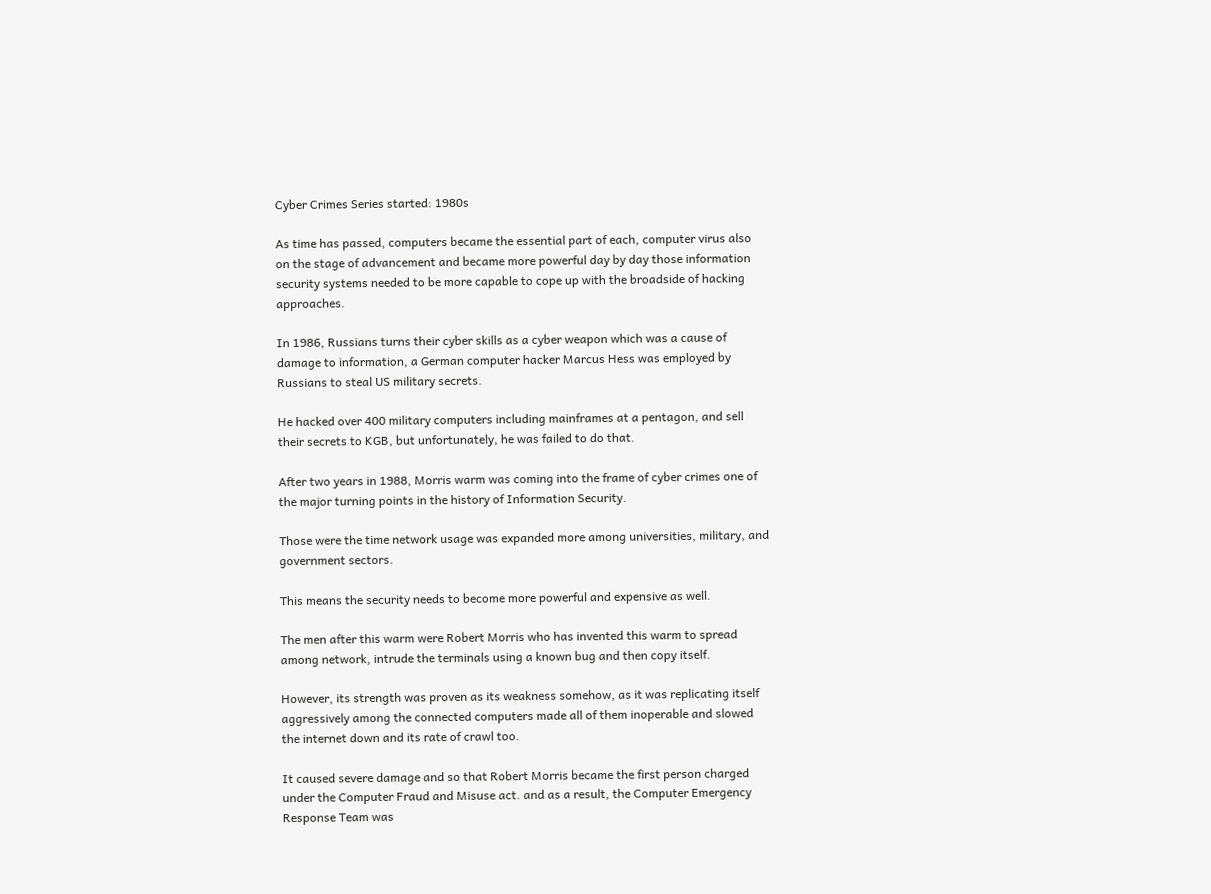Cyber Crimes Series started: 1980s

As time has passed, computers became the essential part of each, computer virus also on the stage of advancement and became more powerful day by day those information security systems needed to be more capable to cope up with the broadside of hacking approaches.

In 1986, Russians turns their cyber skills as a cyber weapon which was a cause of damage to information, a German computer hacker Marcus Hess was employed by Russians to steal US military secrets.

He hacked over 400 military computers including mainframes at a pentagon, and sell their secrets to KGB, but unfortunately, he was failed to do that.

After two years in 1988, Morris warm was coming into the frame of cyber crimes one of the major turning points in the history of Information Security.

Those were the time network usage was expanded more among universities, military, and government sectors.

This means the security needs to become more powerful and expensive as well.

The men after this warm were Robert Morris who has invented this warm to spread among network, intrude the terminals using a known bug and then copy itself.

However, its strength was proven as its weakness somehow, as it was replicating itself aggressively among the connected computers made all of them inoperable and slowed the internet down and its rate of crawl too.

It caused severe damage and so that Robert Morris became the first person charged under the Computer Fraud and Misuse act. and as a result, the Computer Emergency Response Team was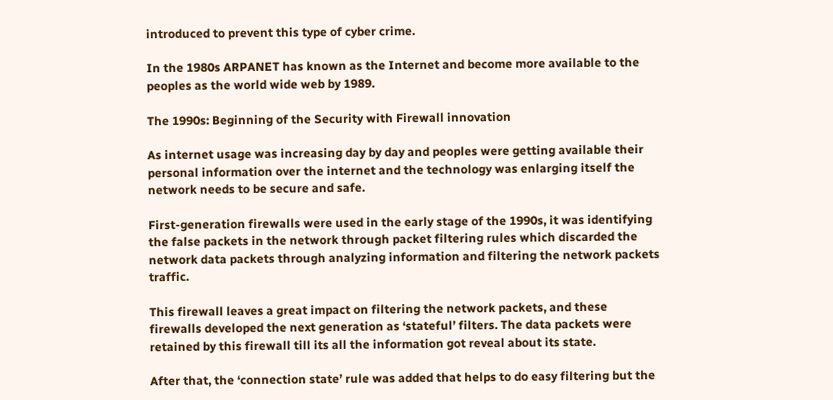introduced to prevent this type of cyber crime.

In the 1980s ARPANET has known as the Internet and become more available to the peoples as the world wide web by 1989.

The 1990s: Beginning of the Security with Firewall innovation

As internet usage was increasing day by day and peoples were getting available their personal information over the internet and the technology was enlarging itself the network needs to be secure and safe.

First-generation firewalls were used in the early stage of the 1990s, it was identifying the false packets in the network through packet filtering rules which discarded the network data packets through analyzing information and filtering the network packets traffic.

This firewall leaves a great impact on filtering the network packets, and these firewalls developed the next generation as ‘stateful’ filters. The data packets were retained by this firewall till its all the information got reveal about its state.

After that, the ‘connection state’ rule was added that helps to do easy filtering but the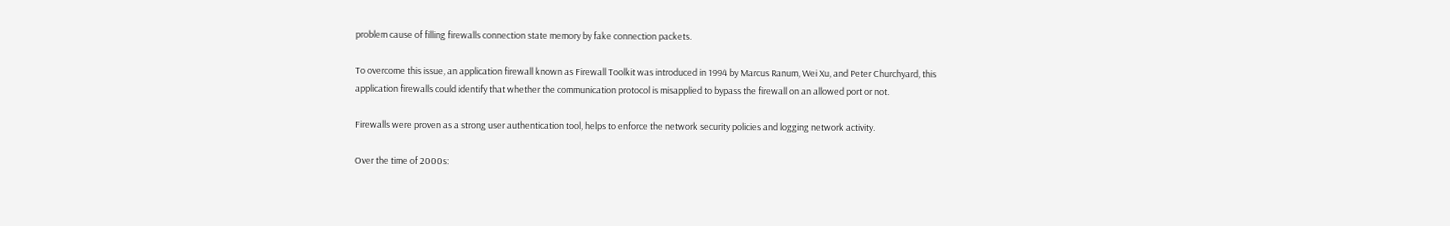problem cause of filling firewalls connection state memory by fake connection packets.

To overcome this issue, an application firewall known as Firewall Toolkit was introduced in 1994 by Marcus Ranum, Wei Xu, and Peter Churchyard, this application firewalls could identify that whether the communication protocol is misapplied to bypass the firewall on an allowed port or not.

Firewalls were proven as a strong user authentication tool, helps to enforce the network security policies and logging network activity.

Over the time of 2000s: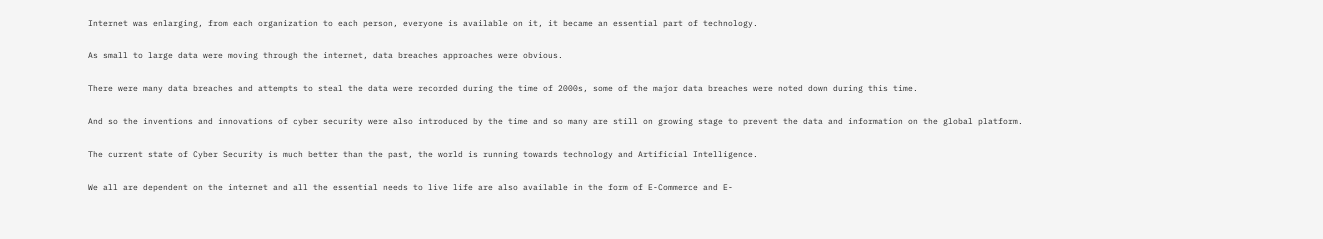Internet was enlarging, from each organization to each person, everyone is available on it, it became an essential part of technology.

As small to large data were moving through the internet, data breaches approaches were obvious.

There were many data breaches and attempts to steal the data were recorded during the time of 2000s, some of the major data breaches were noted down during this time.

And so the inventions and innovations of cyber security were also introduced by the time and so many are still on growing stage to prevent the data and information on the global platform.

The current state of Cyber Security is much better than the past, the world is running towards technology and Artificial Intelligence.

We all are dependent on the internet and all the essential needs to live life are also available in the form of E-Commerce and E-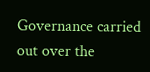Governance carried out over the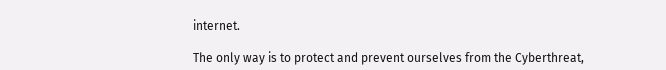internet.

The only way is to protect and prevent ourselves from the Cyberthreat,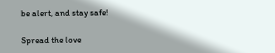be alert, and stay safe!

Spread the love